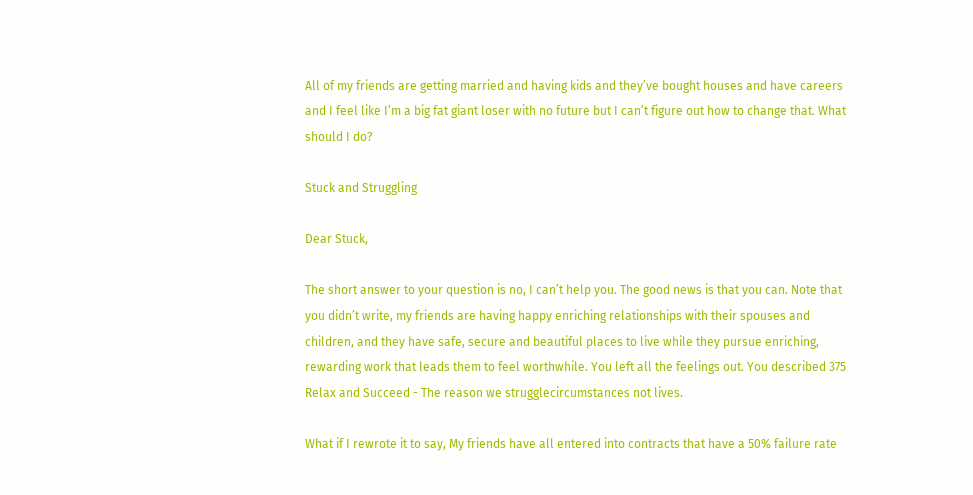All of my friends are getting married and having kids and they’ve bought houses and have careers and I feel like I’m a big fat giant loser with no future but I can’t figure out how to change that. What should I do?

Stuck and Struggling

Dear Stuck,

The short answer to your question is no, I can’t help you. The good news is that you can. Note that you didn’t write, my friends are having happy enriching relationships with their spouses and children, and they have safe, secure and beautiful places to live while they pursue enriching, rewarding work that leads them to feel worthwhile. You left all the feelings out. You described 375 Relax and Succeed - The reason we strugglecircumstances not lives.

What if I rewrote it to say, My friends have all entered into contracts that have a 50% failure rate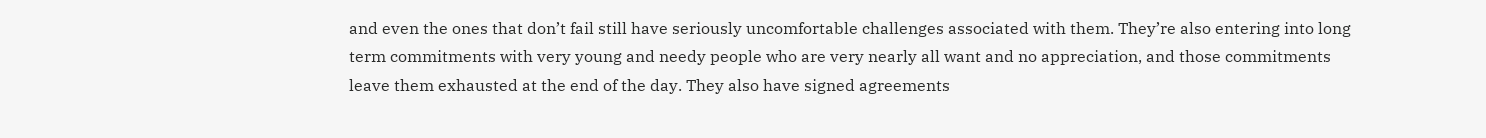and even the ones that don’t fail still have seriously uncomfortable challenges associated with them. They’re also entering into long term commitments with very young and needy people who are very nearly all want and no appreciation, and those commitments leave them exhausted at the end of the day. They also have signed agreements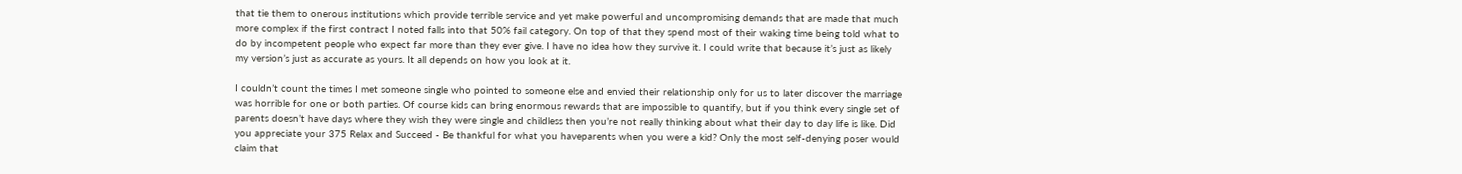that tie them to onerous institutions which provide terrible service and yet make powerful and uncompromising demands that are made that much more complex if the first contract I noted falls into that 50% fail category. On top of that they spend most of their waking time being told what to do by incompetent people who expect far more than they ever give. I have no idea how they survive it. I could write that because it’s just as likely my version’s just as accurate as yours. It all depends on how you look at it.

I couldn’t count the times I met someone single who pointed to someone else and envied their relationship only for us to later discover the marriage was horrible for one or both parties. Of course kids can bring enormous rewards that are impossible to quantify, but if you think every single set of parents doesn’t have days where they wish they were single and childless then you’re not really thinking about what their day to day life is like. Did you appreciate your 375 Relax and Succeed - Be thankful for what you haveparents when you were a kid? Only the most self-denying poser would claim that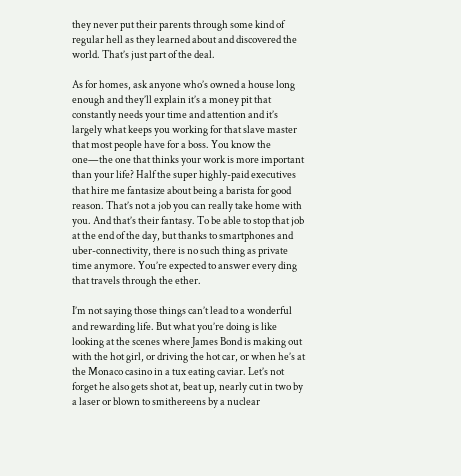they never put their parents through some kind of regular hell as they learned about and discovered the world. That’s just part of the deal.

As for homes, ask anyone who’s owned a house long enough and they’ll explain it’s a money pit that constantly needs your time and attention and it’s largely what keeps you working for that slave master that most people have for a boss. You know the one—the one that thinks your work is more important than your life? Half the super highly-paid executives that hire me fantasize about being a barista for good reason. That’s not a job you can really take home with you. And that’s their fantasy. To be able to stop that job at the end of the day, but thanks to smartphones and uber-connectivity, there is no such thing as private time anymore. You’re expected to answer every ding that travels through the ether.

I’m not saying those things can’t lead to a wonderful and rewarding life. But what you’re doing is like looking at the scenes where James Bond is making out with the hot girl, or driving the hot car, or when he’s at the Monaco casino in a tux eating caviar. Let’s not forget he also gets shot at, beat up, nearly cut in two by a laser or blown to smithereens by a nuclear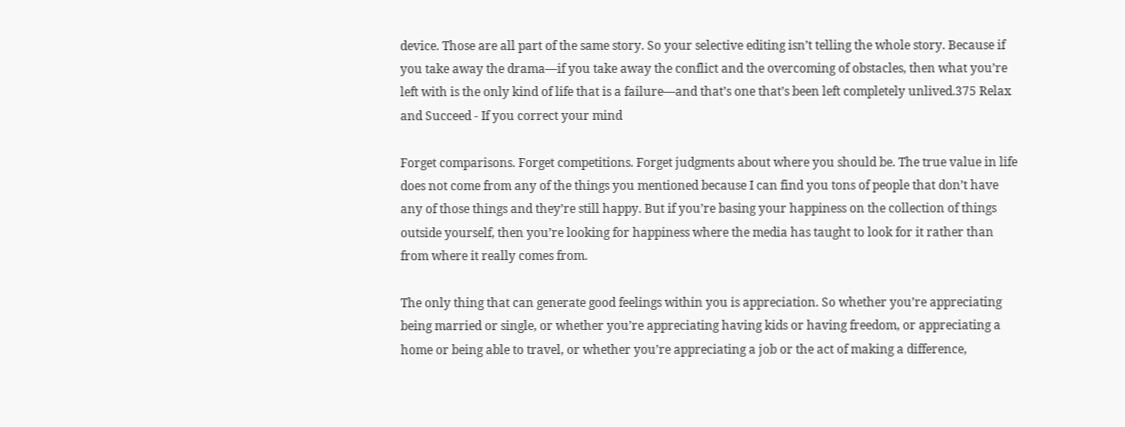device. Those are all part of the same story. So your selective editing isn’t telling the whole story. Because if you take away the drama—if you take away the conflict and the overcoming of obstacles, then what you’re left with is the only kind of life that is a failure—and that’s one that’s been left completely unlived.375 Relax and Succeed - If you correct your mind

Forget comparisons. Forget competitions. Forget judgments about where you should be. The true value in life does not come from any of the things you mentioned because I can find you tons of people that don’t have any of those things and they’re still happy. But if you’re basing your happiness on the collection of things outside yourself, then you’re looking for happiness where the media has taught to look for it rather than from where it really comes from.

The only thing that can generate good feelings within you is appreciation. So whether you’re appreciating being married or single, or whether you’re appreciating having kids or having freedom, or appreciating a home or being able to travel, or whether you’re appreciating a job or the act of making a difference,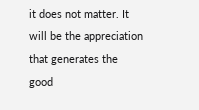it does not matter. It will be the appreciation that generates the good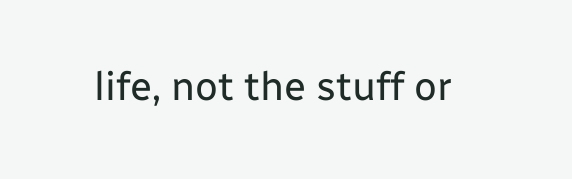life, not the stuff or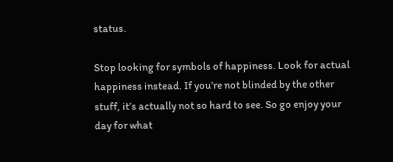status.

Stop looking for symbols of happiness. Look for actual happiness instead. If you’re not blinded by the other stuff, it’s actually not so hard to see. So go enjoy your day for what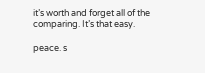it’s worth and forget all of the comparing. It’s that easy.

peace. s